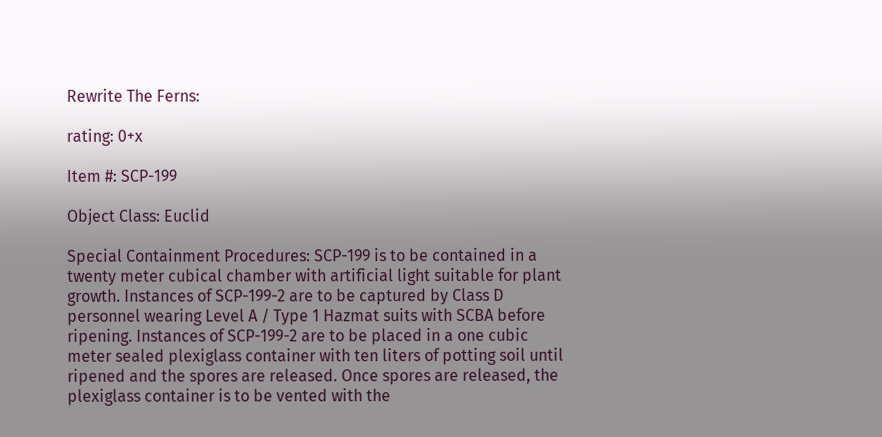Rewrite The Ferns:

rating: 0+x

Item #: SCP-199

Object Class: Euclid

Special Containment Procedures: SCP-199 is to be contained in a twenty meter cubical chamber with artificial light suitable for plant growth. Instances of SCP-199-2 are to be captured by Class D personnel wearing Level A / Type 1 Hazmat suits with SCBA before ripening. Instances of SCP-199-2 are to be placed in a one cubic meter sealed plexiglass container with ten liters of potting soil until ripened and the spores are released. Once spores are released, the plexiglass container is to be vented with the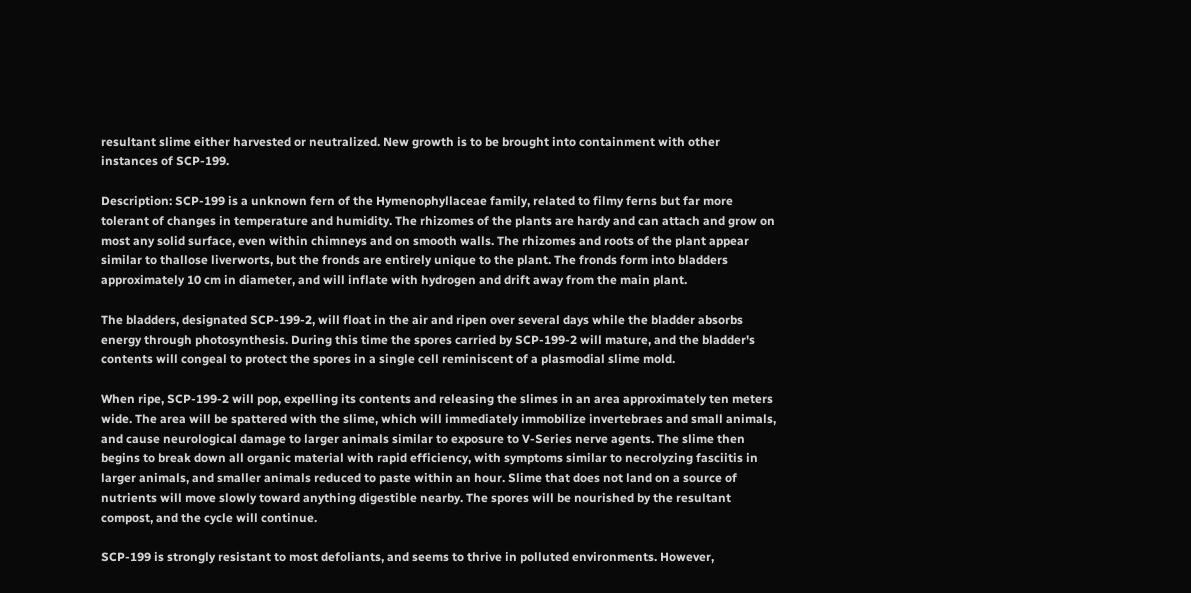resultant slime either harvested or neutralized. New growth is to be brought into containment with other instances of SCP-199.

Description: SCP-199 is a unknown fern of the Hymenophyllaceae family, related to filmy ferns but far more tolerant of changes in temperature and humidity. The rhizomes of the plants are hardy and can attach and grow on most any solid surface, even within chimneys and on smooth walls. The rhizomes and roots of the plant appear similar to thallose liverworts, but the fronds are entirely unique to the plant. The fronds form into bladders approximately 10 cm in diameter, and will inflate with hydrogen and drift away from the main plant.

The bladders, designated SCP-199-2, will float in the air and ripen over several days while the bladder absorbs energy through photosynthesis. During this time the spores carried by SCP-199-2 will mature, and the bladder's contents will congeal to protect the spores in a single cell reminiscent of a plasmodial slime mold.

When ripe, SCP-199-2 will pop, expelling its contents and releasing the slimes in an area approximately ten meters wide. The area will be spattered with the slime, which will immediately immobilize invertebraes and small animals, and cause neurological damage to larger animals similar to exposure to V-Series nerve agents. The slime then begins to break down all organic material with rapid efficiency, with symptoms similar to necrolyzing fasciitis in larger animals, and smaller animals reduced to paste within an hour. Slime that does not land on a source of nutrients will move slowly toward anything digestible nearby. The spores will be nourished by the resultant compost, and the cycle will continue.

SCP-199 is strongly resistant to most defoliants, and seems to thrive in polluted environments. However,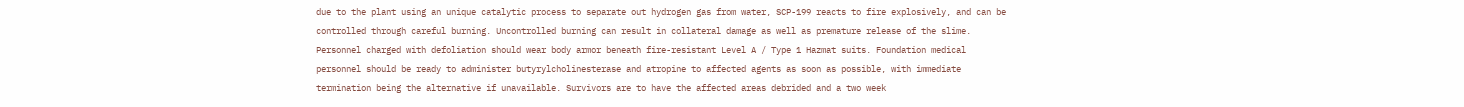due to the plant using an unique catalytic process to separate out hydrogen gas from water, SCP-199 reacts to fire explosively, and can be controlled through careful burning. Uncontrolled burning can result in collateral damage as well as premature release of the slime. Personnel charged with defoliation should wear body armor beneath fire-resistant Level A / Type 1 Hazmat suits. Foundation medical personnel should be ready to administer butyrylcholinesterase and atropine to affected agents as soon as possible, with immediate termination being the alternative if unavailable. Survivors are to have the affected areas debrided and a two week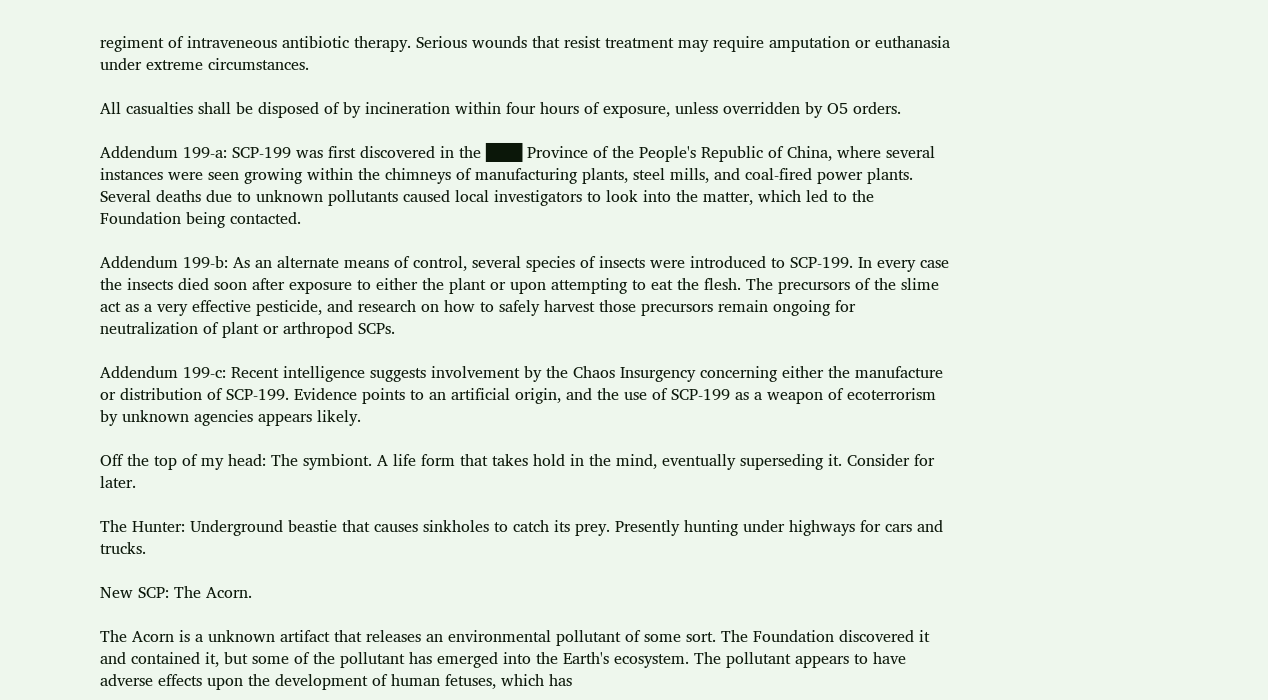regiment of intraveneous antibiotic therapy. Serious wounds that resist treatment may require amputation or euthanasia under extreme circumstances.

All casualties shall be disposed of by incineration within four hours of exposure, unless overridden by O5 orders.

Addendum 199-a: SCP-199 was first discovered in the ███ Province of the People's Republic of China, where several instances were seen growing within the chimneys of manufacturing plants, steel mills, and coal-fired power plants. Several deaths due to unknown pollutants caused local investigators to look into the matter, which led to the Foundation being contacted.

Addendum 199-b: As an alternate means of control, several species of insects were introduced to SCP-199. In every case the insects died soon after exposure to either the plant or upon attempting to eat the flesh. The precursors of the slime act as a very effective pesticide, and research on how to safely harvest those precursors remain ongoing for neutralization of plant or arthropod SCPs.

Addendum 199-c: Recent intelligence suggests involvement by the Chaos Insurgency concerning either the manufacture or distribution of SCP-199. Evidence points to an artificial origin, and the use of SCP-199 as a weapon of ecoterrorism by unknown agencies appears likely.

Off the top of my head: The symbiont. A life form that takes hold in the mind, eventually superseding it. Consider for later.

The Hunter: Underground beastie that causes sinkholes to catch its prey. Presently hunting under highways for cars and trucks.

New SCP: The Acorn.

The Acorn is a unknown artifact that releases an environmental pollutant of some sort. The Foundation discovered it and contained it, but some of the pollutant has emerged into the Earth's ecosystem. The pollutant appears to have adverse effects upon the development of human fetuses, which has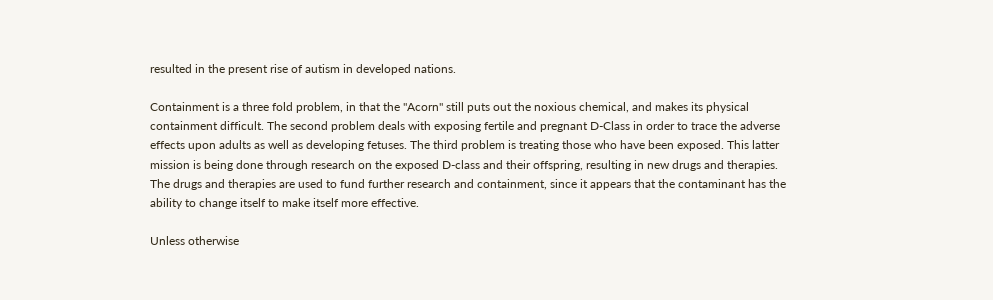resulted in the present rise of autism in developed nations.

Containment is a three fold problem, in that the "Acorn" still puts out the noxious chemical, and makes its physical containment difficult. The second problem deals with exposing fertile and pregnant D-Class in order to trace the adverse effects upon adults as well as developing fetuses. The third problem is treating those who have been exposed. This latter mission is being done through research on the exposed D-class and their offspring, resulting in new drugs and therapies. The drugs and therapies are used to fund further research and containment, since it appears that the contaminant has the ability to change itself to make itself more effective.

Unless otherwise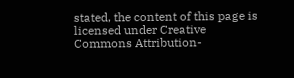stated, the content of this page is licensed under Creative Commons Attribution-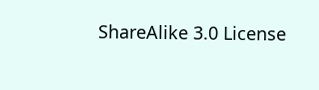ShareAlike 3.0 License